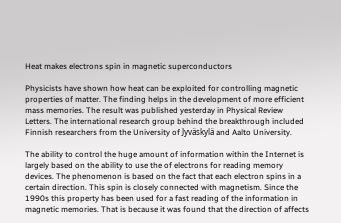Heat makes electrons spin in magnetic superconductors

Physicists have shown how heat can be exploited for controlling magnetic properties of matter. The finding helps in the development of more efficient mass memories. The result was published yesterday in Physical Review Letters. The international research group behind the breakthrough included Finnish researchers from the University of Jyväskylä and Aalto University.

The ability to control the huge amount of information within the Internet is largely based on the ability to use the of electrons for reading memory devices. The phenomenon is based on the fact that each electron spins in a certain direction. This spin is closely connected with magnetism. Since the 1990s this property has been used for a fast reading of the information in magnetic memories. That is because it was found that the direction of affects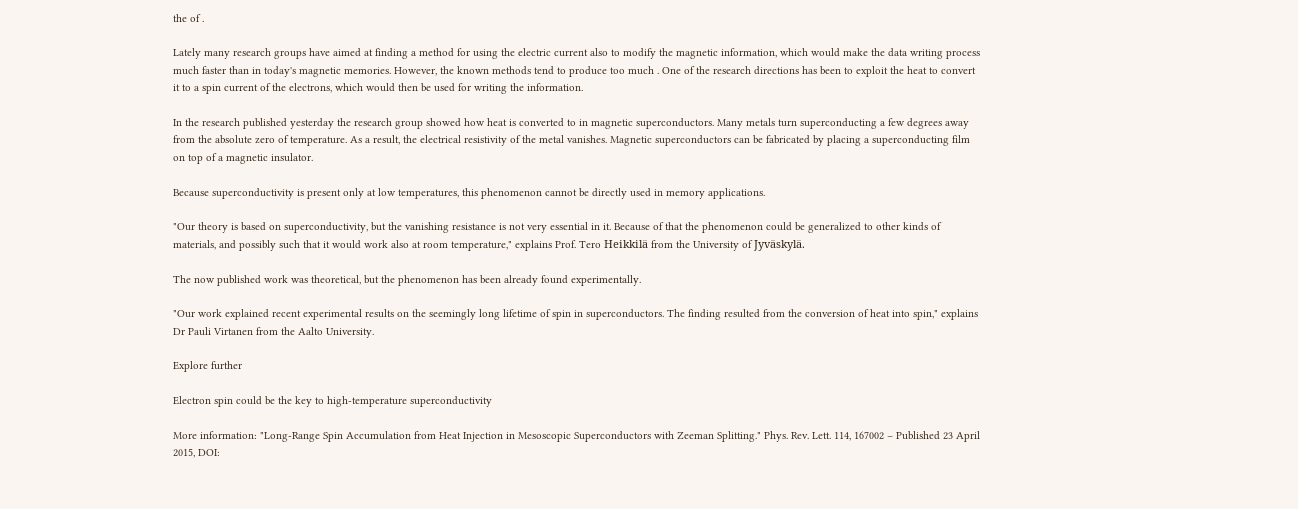the of .

Lately many research groups have aimed at finding a method for using the electric current also to modify the magnetic information, which would make the data writing process much faster than in today's magnetic memories. However, the known methods tend to produce too much . One of the research directions has been to exploit the heat to convert it to a spin current of the electrons, which would then be used for writing the information.

In the research published yesterday the research group showed how heat is converted to in magnetic superconductors. Many metals turn superconducting a few degrees away from the absolute zero of temperature. As a result, the electrical resistivity of the metal vanishes. Magnetic superconductors can be fabricated by placing a superconducting film on top of a magnetic insulator.

Because superconductivity is present only at low temperatures, this phenomenon cannot be directly used in memory applications.

"Our theory is based on superconductivity, but the vanishing resistance is not very essential in it. Because of that the phenomenon could be generalized to other kinds of materials, and possibly such that it would work also at room temperature," explains Prof. Tero Heikkilä from the University of Jyväskylä.

The now published work was theoretical, but the phenomenon has been already found experimentally.

"Our work explained recent experimental results on the seemingly long lifetime of spin in superconductors. The finding resulted from the conversion of heat into spin," explains Dr Pauli Virtanen from the Aalto University.

Explore further

Electron spin could be the key to high-temperature superconductivity

More information: "Long-Range Spin Accumulation from Heat Injection in Mesoscopic Superconductors with Zeeman Splitting." Phys. Rev. Lett. 114, 167002 – Published 23 April 2015, DOI: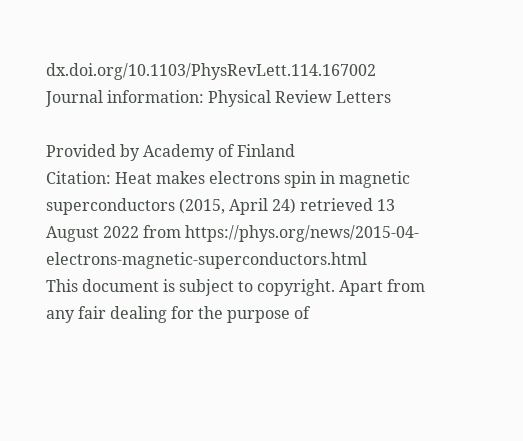dx.doi.org/10.1103/PhysRevLett.114.167002
Journal information: Physical Review Letters

Provided by Academy of Finland
Citation: Heat makes electrons spin in magnetic superconductors (2015, April 24) retrieved 13 August 2022 from https://phys.org/news/2015-04-electrons-magnetic-superconductors.html
This document is subject to copyright. Apart from any fair dealing for the purpose of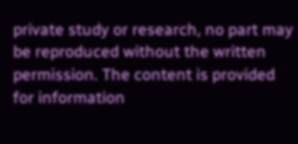private study or research, no part may be reproduced without the written permission. The content is provided for information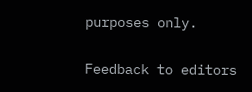purposes only.

Feedback to editors